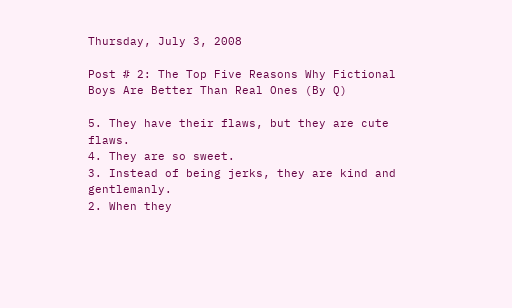Thursday, July 3, 2008

Post # 2: The Top Five Reasons Why Fictional Boys Are Better Than Real Ones (By Q)

5. They have their flaws, but they are cute flaws.
4. They are so sweet.
3. Instead of being jerks, they are kind and gentlemanly.
2. When they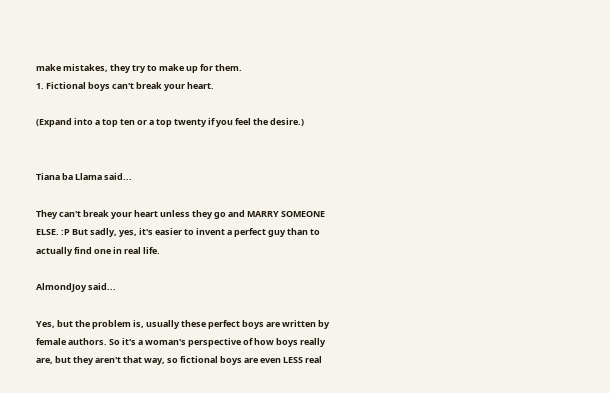make mistakes, they try to make up for them.
1. Fictional boys can't break your heart.

(Expand into a top ten or a top twenty if you feel the desire.)


Tiana ba Llama said...

They can't break your heart unless they go and MARRY SOMEONE ELSE. :P But sadly, yes, it's easier to invent a perfect guy than to actually find one in real life.

AlmondJoy said...

Yes, but the problem is, usually these perfect boys are written by female authors. So it's a woman's perspective of how boys really are, but they aren't that way, so fictional boys are even LESS real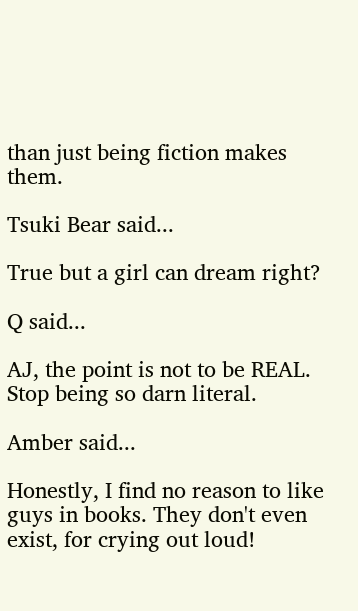than just being fiction makes them.

Tsuki Bear said...

True but a girl can dream right?

Q said...

AJ, the point is not to be REAL. Stop being so darn literal.

Amber said...

Honestly, I find no reason to like guys in books. They don't even exist, for crying out loud!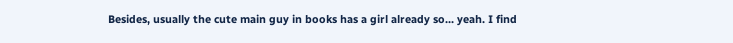Besides, usually the cute main guy in books has a girl already so... yeah. I find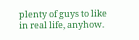plenty of guys to like in real life, anyhow.